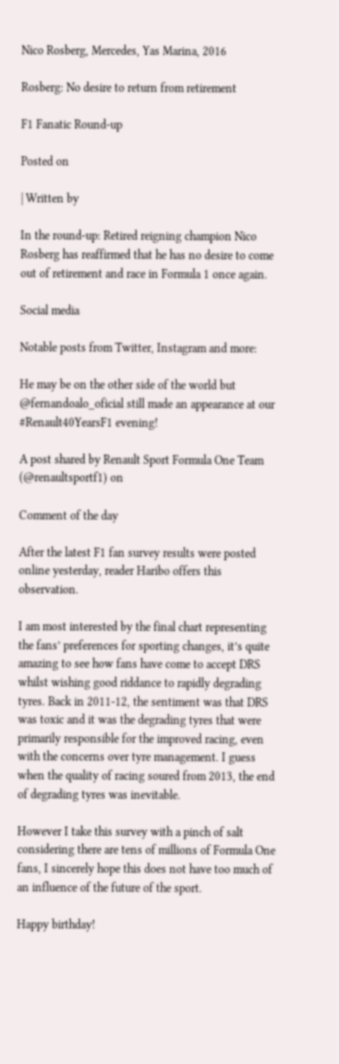Nico Rosberg, Mercedes, Yas Marina, 2016

Rosberg: No desire to return from retirement

F1 Fanatic Round-up

Posted on

| Written by

In the round-up: Retired reigning champion Nico Rosberg has reaffirmed that he has no desire to come out of retirement and race in Formula 1 once again.

Social media

Notable posts from Twitter, Instagram and more:

He may be on the other side of the world but @fernandoalo_oficial still made an appearance at our #Renault40YearsF1 evening!

A post shared by Renault Sport Formula One Team (@renaultsportf1) on

Comment of the day

After the latest F1 fan survey results were posted online yesterday, reader Haribo offers this observation.

I am most interested by the final chart representing the fans’ preferences for sporting changes, it’s quite amazing to see how fans have come to accept DRS whilst wishing good riddance to rapidly degrading tyres. Back in 2011-12, the sentiment was that DRS was toxic and it was the degrading tyres that were primarily responsible for the improved racing, even with the concerns over tyre management. I guess when the quality of racing soured from 2013, the end of degrading tyres was inevitable.

However I take this survey with a pinch of salt considering there are tens of millions of Formula One fans, I sincerely hope this does not have too much of an influence of the future of the sport.

Happy birthday!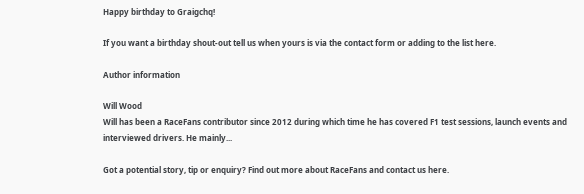Happy birthday to Graigchq!

If you want a birthday shout-out tell us when yours is via the contact form or adding to the list here.

Author information

Will Wood
Will has been a RaceFans contributor since 2012 during which time he has covered F1 test sessions, launch events and interviewed drivers. He mainly...

Got a potential story, tip or enquiry? Find out more about RaceFans and contact us here.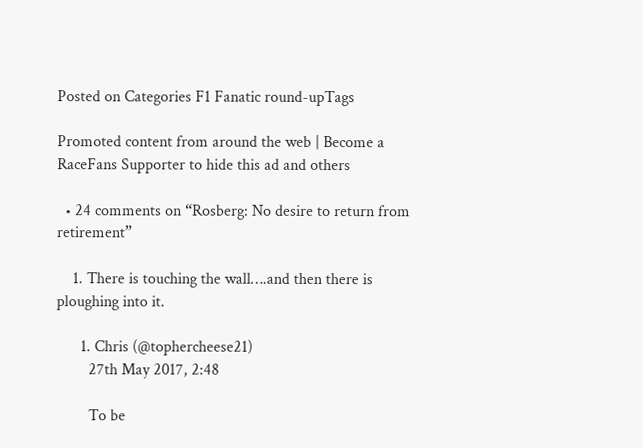Posted on Categories F1 Fanatic round-upTags

Promoted content from around the web | Become a RaceFans Supporter to hide this ad and others

  • 24 comments on “Rosberg: No desire to return from retirement”

    1. There is touching the wall….and then there is ploughing into it.

      1. Chris (@tophercheese21)
        27th May 2017, 2:48

        To be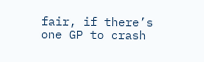fair, if there’s one GP to crash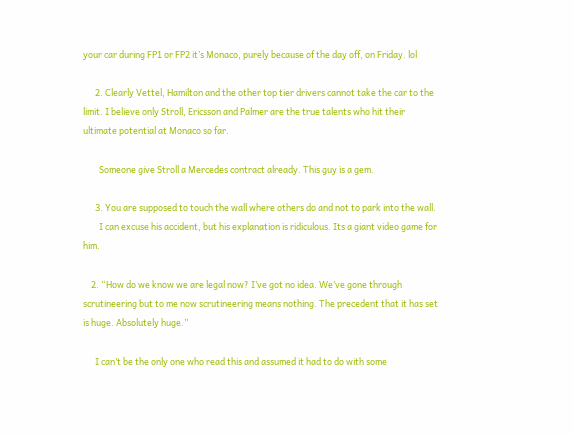your car during FP1 or FP2 it’s Monaco, purely because of the day off, on Friday. lol

      2. Clearly Vettel, Hamilton and the other top tier drivers cannot take the car to the limit. I believe only Stroll, Ericsson and Palmer are the true talents who hit their ultimate potential at Monaco so far.

        Someone give Stroll a Mercedes contract already. This guy is a gem.

      3. You are supposed to touch the wall where others do and not to park into the wall.
        I can excuse his accident, but his explanation is ridiculous. Its a giant video game for him.

    2. “How do we know we are legal now? I’ve got no idea. We’ve gone through scrutineering but to me now scrutineering means nothing. The precedent that it has set is huge. Absolutely huge.”

      I can’t be the only one who read this and assumed it had to do with some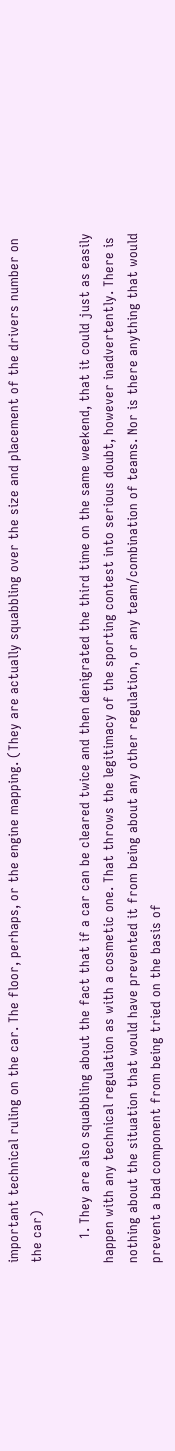important technical ruling on the car. The floor, perhaps, or the engine mapping. (They are actually squabbling over the size and placement of the drivers number on the car)

      1. They are also squabbling about the fact that if a car can be cleared twice and then denigrated the third time on the same weekend, that it could just as easily happen with any technical regulation as with a cosmetic one. That throws the legitimacy of the sporting contest into serious doubt, however inadvertently. There is nothing about the situation that would have prevented it from being about any other regulation, or any team/combination of teams. Nor is there anything that would prevent a bad component from being tried on the basis of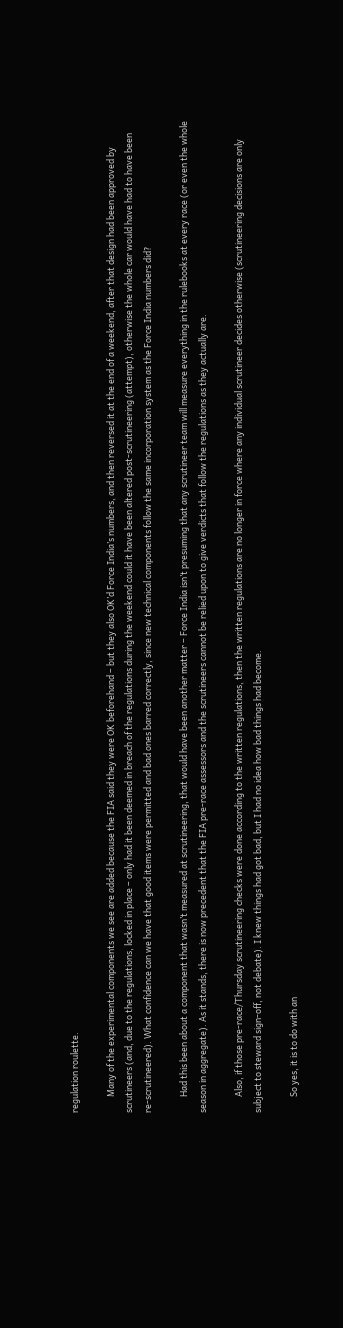regulation roulette.

        Many of the experimental components we see are added because the FIA said they were OK beforehand – but they also OK’d Force India’s numbers, and then reversed it at the end of a weekend, after that design had been approved by scrutineers (and, due to the regulations, locked in place – only had it been deemed in breach of the regulations during the weekend could it have been altered post-scrutineering (attempt), otherwise the whole car would have had to have been re-scrutineered). What confidence can we have that good items were permitted and bad ones barred correctly, since new technical components follow the same incorporation system as the Force India numbers did?

        Had this been about a component that wasn’t measured at scrutineering, that would have been another matter – Force India isn’t presuming that any scrutineer team will measure everything in the rulebooks at every race (or even the whole season in aggregate). As it stands, there is now precedent that the FIA pre-race assessors and the scrutineers cannot be relied upon to give verdicts that follow the regulations as they actually are.

        Also, if those pre-race/Thursday scrutineering checks were done according to the written regulations, then the written regulations are no longer in force where any individual scrutineer decides otherwise (scrutineering decisions are only subject to steward sign-off, not debate). I knew things had got bad, but I had no idea how bad things had become.

        So yes, it is to do with an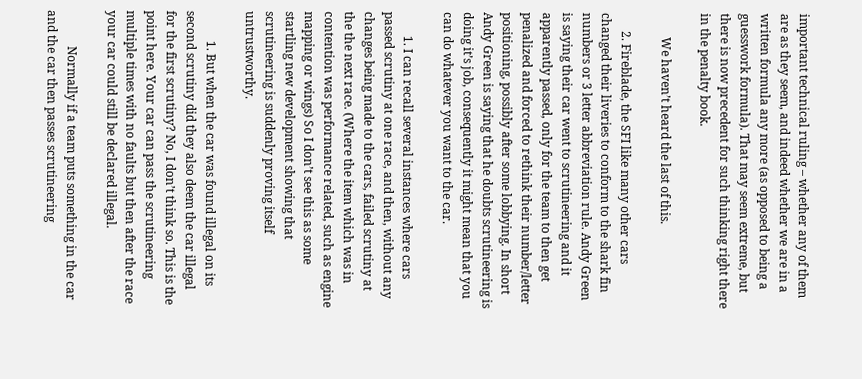important technical ruling – whether any of them are as they seem, and indeed whether we are in a written formula any more (as opposed to being a guesswork formula). That may seem extreme, but there is now precedent for such thinking right there in the penalty book.

        We haven’t heard the last of this.

      2. Fireblade, the SFI like many other cars changed their liveries to conform to the shark fin numbers or 3 letter abbreviation rule. Andy Green is saying their car went to scrutineering and it apparently passed, only for the team to then get penalized and forced to rethink their number/letter positioning, possibly after some lobbying. In short Andy Green is saying that he doubts scrutineering is doing it’s job, consequently it might mean that you can do whatever you want to the car.

        1. I can recall several instances where cars passed scrutiny at one race, and then, without any changes being made to the cars, failed scrutiny at the the next race. (Where the item which was in contention was performance related, such as engine mapping or wings) So I don’t see this as some startling new development showing that scrutineering is suddenly proving itself untrustworthy.

          1. But when the car was found illegal on its second scrutiny did they also deem the car illegal for the first scrutiny? No, I don’t think so. This is the point here. Your car can pass the scrutineering multiple times with no faults but then after the race your car could still be declared illegal.

            Normally if a team puts something in the car and the car then passes scrutineering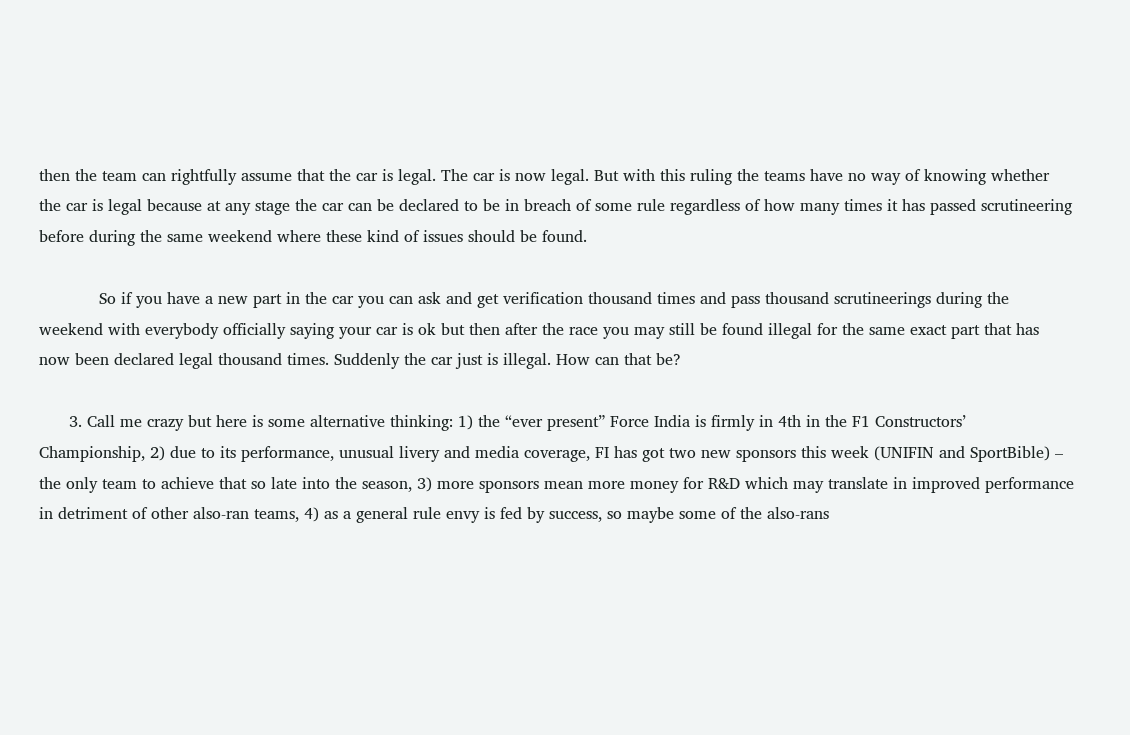then the team can rightfully assume that the car is legal. The car is now legal. But with this ruling the teams have no way of knowing whether the car is legal because at any stage the car can be declared to be in breach of some rule regardless of how many times it has passed scrutineering before during the same weekend where these kind of issues should be found.

            So if you have a new part in the car you can ask and get verification thousand times and pass thousand scrutineerings during the weekend with everybody officially saying your car is ok but then after the race you may still be found illegal for the same exact part that has now been declared legal thousand times. Suddenly the car just is illegal. How can that be?

      3. Call me crazy but here is some alternative thinking: 1) the “ever present” Force India is firmly in 4th in the F1 Constructors’ Championship, 2) due to its performance, unusual livery and media coverage, FI has got two new sponsors this week (UNIFIN and SportBible) – the only team to achieve that so late into the season, 3) more sponsors mean more money for R&D which may translate in improved performance in detriment of other also-ran teams, 4) as a general rule envy is fed by success, so maybe some of the also-rans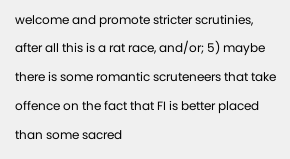welcome and promote stricter scrutinies, after all this is a rat race, and/or; 5) maybe there is some romantic scruteneers that take offence on the fact that FI is better placed than some sacred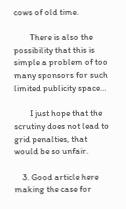cows of old time.

        There is also the possibility that this is simple a problem of too many sponsors for such limited publicity space…

        I just hope that the scrutiny does not lead to grid penalties, that would be so unfair.

    3. Good article here making the case for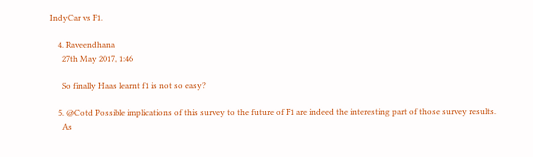IndyCar vs F1.

    4. Raveendhana
      27th May 2017, 1:46

      So finally Haas learnt f1 is not so easy?

    5. @Cotd Possible implications of this survey to the future of F1 are indeed the interesting part of those survey results.
      As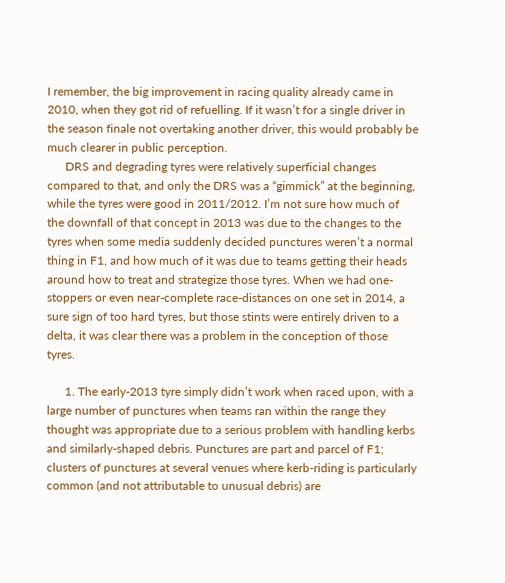I remember, the big improvement in racing quality already came in 2010, when they got rid of refuelling. If it wasn’t for a single driver in the season finale not overtaking another driver, this would probably be much clearer in public perception.
      DRS and degrading tyres were relatively superficial changes compared to that, and only the DRS was a “gimmick” at the beginning, while the tyres were good in 2011/2012. I’m not sure how much of the downfall of that concept in 2013 was due to the changes to the tyres when some media suddenly decided punctures weren’t a normal thing in F1, and how much of it was due to teams getting their heads around how to treat and strategize those tyres. When we had one-stoppers or even near-complete race-distances on one set in 2014, a sure sign of too hard tyres, but those stints were entirely driven to a delta, it was clear there was a problem in the conception of those tyres.

      1. The early-2013 tyre simply didn’t work when raced upon, with a large number of punctures when teams ran within the range they thought was appropriate due to a serious problem with handling kerbs and similarly-shaped debris. Punctures are part and parcel of F1; clusters of punctures at several venues where kerb-riding is particularly common (and not attributable to unusual debris) are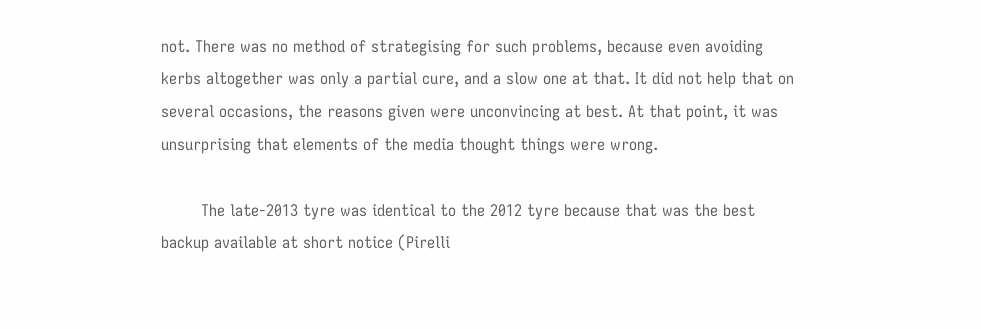not. There was no method of strategising for such problems, because even avoiding kerbs altogether was only a partial cure, and a slow one at that. It did not help that on several occasions, the reasons given were unconvincing at best. At that point, it was unsurprising that elements of the media thought things were wrong.

        The late-2013 tyre was identical to the 2012 tyre because that was the best backup available at short notice (Pirelli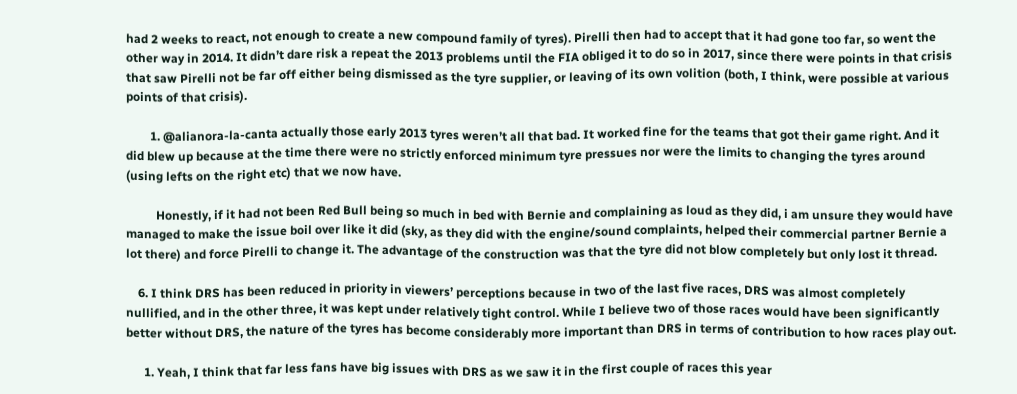had 2 weeks to react, not enough to create a new compound family of tyres). Pirelli then had to accept that it had gone too far, so went the other way in 2014. It didn’t dare risk a repeat the 2013 problems until the FIA obliged it to do so in 2017, since there were points in that crisis that saw Pirelli not be far off either being dismissed as the tyre supplier, or leaving of its own volition (both, I think, were possible at various points of that crisis).

        1. @alianora-la-canta actually those early 2013 tyres weren’t all that bad. It worked fine for the teams that got their game right. And it did blew up because at the time there were no strictly enforced minimum tyre pressues nor were the limits to changing the tyres around (using lefts on the right etc) that we now have.

          Honestly, if it had not been Red Bull being so much in bed with Bernie and complaining as loud as they did, i am unsure they would have managed to make the issue boil over like it did (sky, as they did with the engine/sound complaints, helped their commercial partner Bernie a lot there) and force Pirelli to change it. The advantage of the construction was that the tyre did not blow completely but only lost it thread.

    6. I think DRS has been reduced in priority in viewers’ perceptions because in two of the last five races, DRS was almost completely nullified, and in the other three, it was kept under relatively tight control. While I believe two of those races would have been significantly better without DRS, the nature of the tyres has become considerably more important than DRS in terms of contribution to how races play out.

      1. Yeah, I think that far less fans have big issues with DRS as we saw it in the first couple of races this year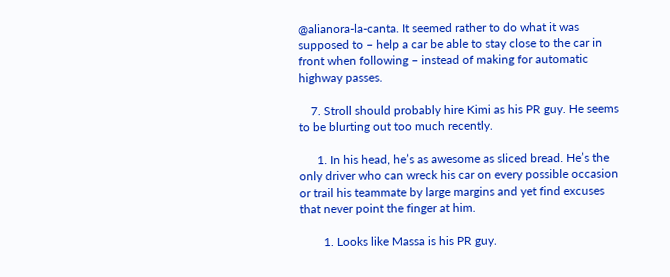@alianora-la-canta. It seemed rather to do what it was supposed to – help a car be able to stay close to the car in front when following – instead of making for automatic highway passes.

    7. Stroll should probably hire Kimi as his PR guy. He seems to be blurting out too much recently.

      1. In his head, he’s as awesome as sliced bread. He’s the only driver who can wreck his car on every possible occasion or trail his teammate by large margins and yet find excuses that never point the finger at him.

        1. Looks like Massa is his PR guy.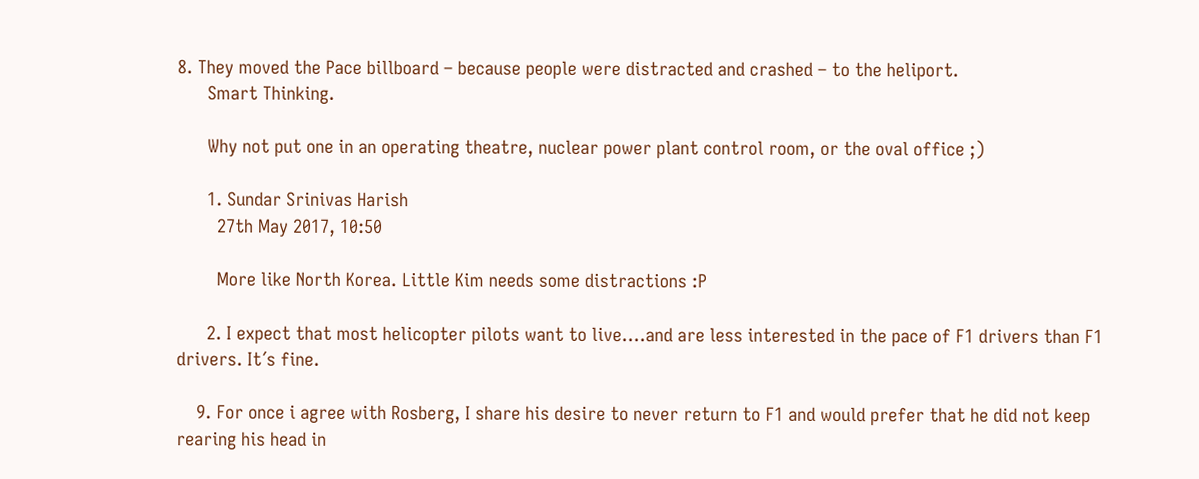8. They moved the Pace billboard – because people were distracted and crashed – to the heliport.
      Smart Thinking.

      Why not put one in an operating theatre, nuclear power plant control room, or the oval office ;)

      1. Sundar Srinivas Harish
        27th May 2017, 10:50

        More like North Korea. Little Kim needs some distractions :P

      2. I expect that most helicopter pilots want to live….and are less interested in the pace of F1 drivers than F1 drivers. It´s fine.

    9. For once i agree with Rosberg, I share his desire to never return to F1 and would prefer that he did not keep rearing his head in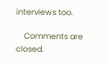interviews too.

    Comments are closed.